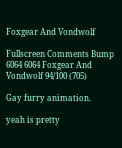Foxgear And Vondwolf

Fullscreen Comments Bump
6064 6064 Foxgear And Vondwolf 94/100 (705)

Gay furry animation.

yeah is pretty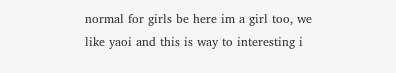normal for girls be here im a girl too, we like yaoi and this is way to interesting i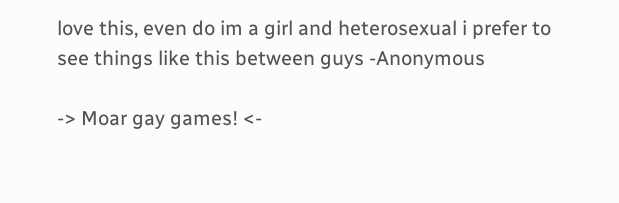love this, even do im a girl and heterosexual i prefer to see things like this between guys -Anonymous

-> Moar gay games! <-